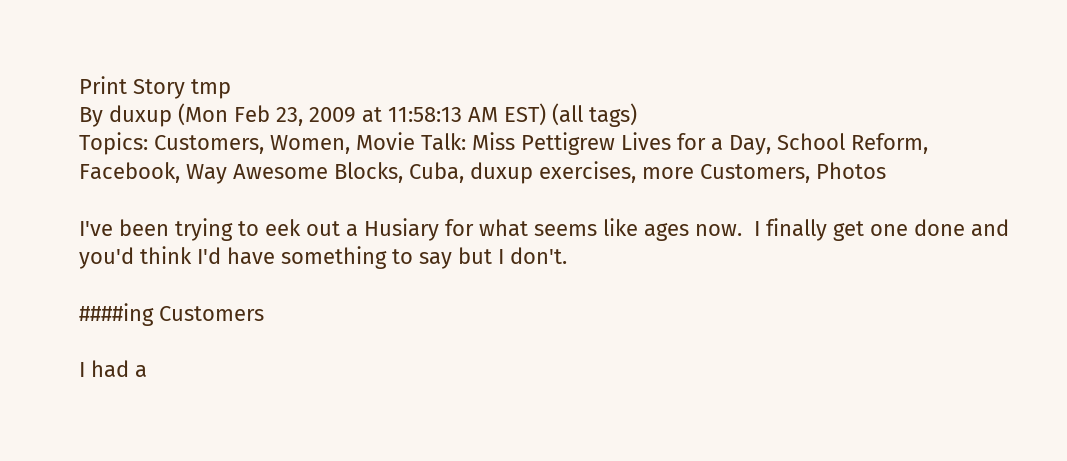Print Story tmp
By duxup (Mon Feb 23, 2009 at 11:58:13 AM EST) (all tags)
Topics: Customers, Women, Movie Talk: Miss Pettigrew Lives for a Day, School Reform, Facebook, Way Awesome Blocks, Cuba, duxup exercises, more Customers, Photos

I've been trying to eek out a Husiary for what seems like ages now.  I finally get one done and you'd think I'd have something to say but I don't.

####ing Customers

I had a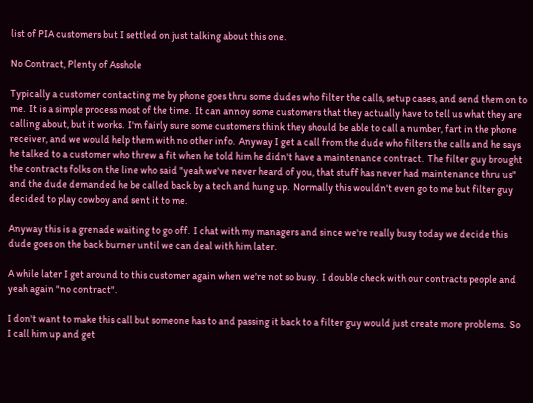list of PIA customers but I settled on just talking about this one.

No Contract, Plenty of Asshole

Typically a customer contacting me by phone goes thru some dudes who filter the calls, setup cases, and send them on to me.  It is a simple process most of the time.  It can annoy some customers that they actually have to tell us what they are calling about, but it works.  I'm fairly sure some customers think they should be able to call a number, fart in the phone receiver, and we would help them with no other info.  Anyway I get a call from the dude who filters the calls and he says he talked to a customer who threw a fit when he told him he didn't have a maintenance contract.  The filter guy brought the contracts folks on the line who said "yeah we've never heard of you, that stuff has never had maintenance thru us" and the dude demanded he be called back by a tech and hung up.  Normally this wouldn't even go to me but filter guy decided to play cowboy and sent it to me.

Anyway this is a grenade waiting to go off.  I chat with my managers and since we're really busy today we decide this dude goes on the back burner until we can deal with him later.

A while later I get around to this customer again when we're not so busy.  I double check with our contracts people and yeah again "no contract".

I don't want to make this call but someone has to and passing it back to a filter guy would just create more problems.  So I call him up and get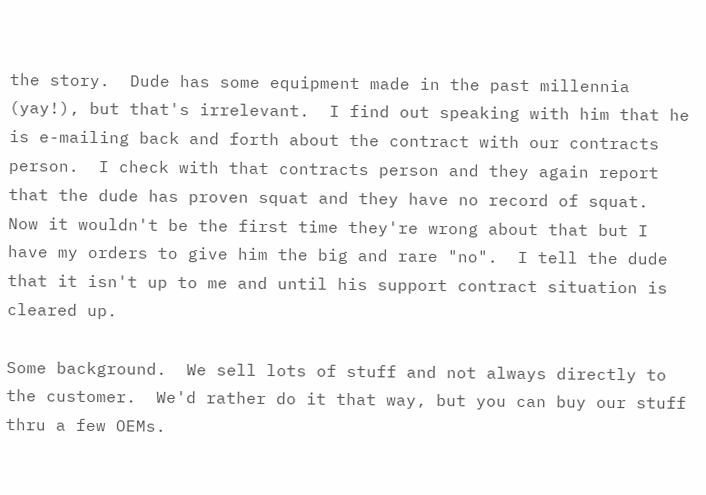the story.  Dude has some equipment made in the past millennia (yay!), but that's irrelevant.  I find out speaking with him that he is e-mailing back and forth about the contract with our contracts person.  I check with that contracts person and they again report that the dude has proven squat and they have no record of squat.  Now it wouldn't be the first time they're wrong about that but I have my orders to give him the big and rare "no".  I tell the dude that it isn't up to me and until his support contract situation is cleared up.

Some background.  We sell lots of stuff and not always directly to the customer.  We'd rather do it that way, but you can buy our stuff thru a few OEMs.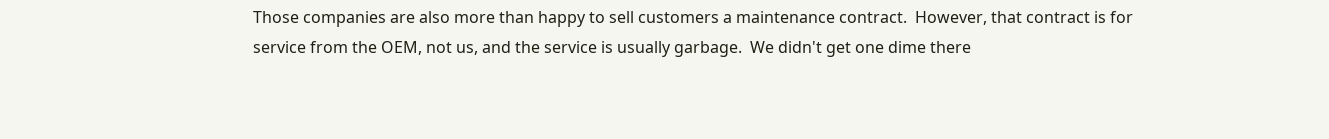Those companies are also more than happy to sell customers a maintenance contract.  However, that contract is for service from the OEM, not us, and the service is usually garbage.  We didn't get one dime there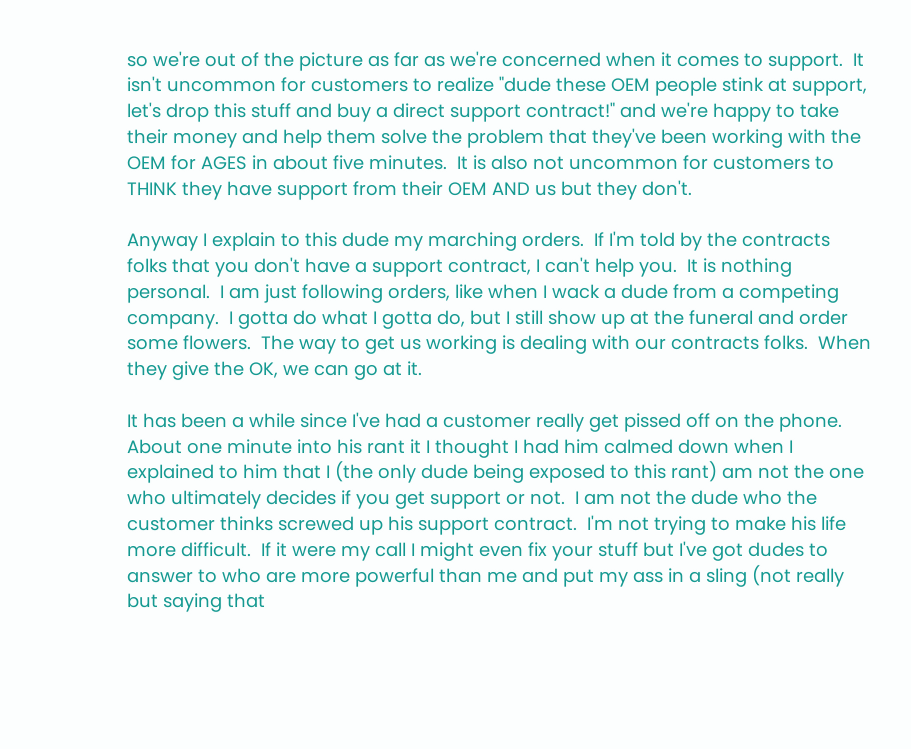so we're out of the picture as far as we're concerned when it comes to support.  It isn't uncommon for customers to realize "dude these OEM people stink at support, let's drop this stuff and buy a direct support contract!" and we're happy to take their money and help them solve the problem that they've been working with the OEM for AGES in about five minutes.  It is also not uncommon for customers to THINK they have support from their OEM AND us but they don't.

Anyway I explain to this dude my marching orders.  If I'm told by the contracts folks that you don't have a support contract, I can't help you.  It is nothing personal.  I am just following orders, like when I wack a dude from a competing company.  I gotta do what I gotta do, but I still show up at the funeral and order some flowers.  The way to get us working is dealing with our contracts folks.  When they give the OK, we can go at it.

It has been a while since I've had a customer really get pissed off on the phone.  About one minute into his rant it I thought I had him calmed down when I explained to him that I (the only dude being exposed to this rant) am not the one who ultimately decides if you get support or not.  I am not the dude who the customer thinks screwed up his support contract.  I'm not trying to make his life more difficult.  If it were my call I might even fix your stuff but I've got dudes to answer to who are more powerful than me and put my ass in a sling (not really but saying that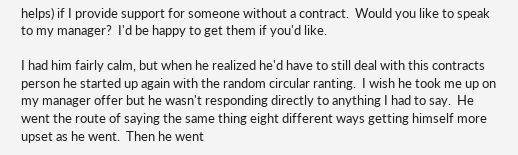helps) if I provide support for someone without a contract.  Would you like to speak to my manager?  I'd be happy to get them if you'd like.

I had him fairly calm, but when he realized he'd have to still deal with this contracts person he started up again with the random circular ranting.  I wish he took me up on my manager offer but he wasn't responding directly to anything I had to say.  He went the route of saying the same thing eight different ways getting himself more upset as he went.  Then he went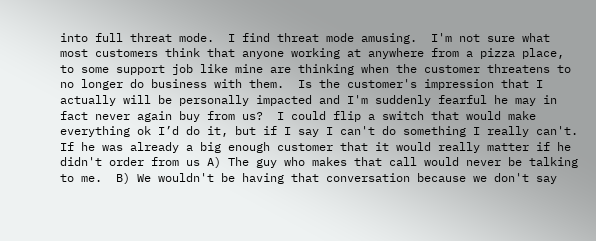into full threat mode.  I find threat mode amusing.  I'm not sure what most customers think that anyone working at anywhere from a pizza place, to some support job like mine are thinking when the customer threatens to no longer do business with them.  Is the customer's impression that I actually will be personally impacted and I'm suddenly fearful he may in fact never again buy from us?  I could flip a switch that would make everything ok I’d do it, but if I say I can't do something I really can't.  If he was already a big enough customer that it would really matter if he didn't order from us A) The guy who makes that call would never be talking to me.  B) We wouldn't be having that conversation because we don't say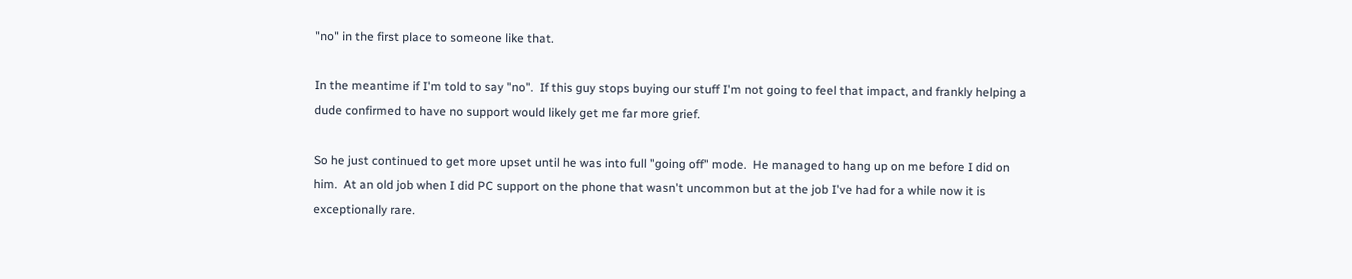"no" in the first place to someone like that.

In the meantime if I'm told to say "no".  If this guy stops buying our stuff I'm not going to feel that impact, and frankly helping a dude confirmed to have no support would likely get me far more grief.

So he just continued to get more upset until he was into full "going off" mode.  He managed to hang up on me before I did on him.  At an old job when I did PC support on the phone that wasn't uncommon but at the job I've had for a while now it is exceptionally rare.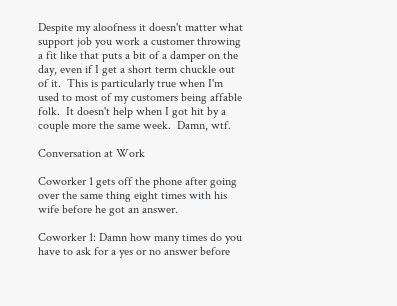Despite my aloofness it doesn't matter what support job you work a customer throwing a fit like that puts a bit of a damper on the day, even if I get a short term chuckle out of it.  This is particularly true when I'm used to most of my customers being affable folk.  It doesn't help when I got hit by a couple more the same week.  Damn, wtf.

Conversation at Work

Coworker 1 gets off the phone after going over the same thing eight times with his wife before he got an answer.

Coworker 1: Damn how many times do you have to ask for a yes or no answer before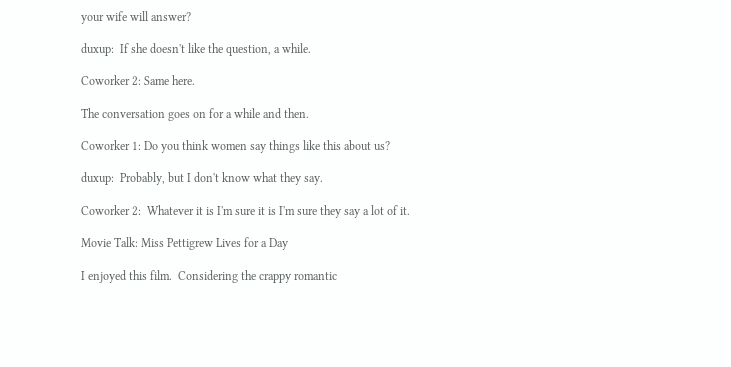your wife will answer?

duxup:  If she doesn't like the question, a while.

Coworker 2: Same here.

The conversation goes on for a while and then.

Coworker 1: Do you think women say things like this about us?

duxup:  Probably, but I don't know what they say.

Coworker 2:  Whatever it is I'm sure it is I'm sure they say a lot of it.

Movie Talk: Miss Pettigrew Lives for a Day

I enjoyed this film.  Considering the crappy romantic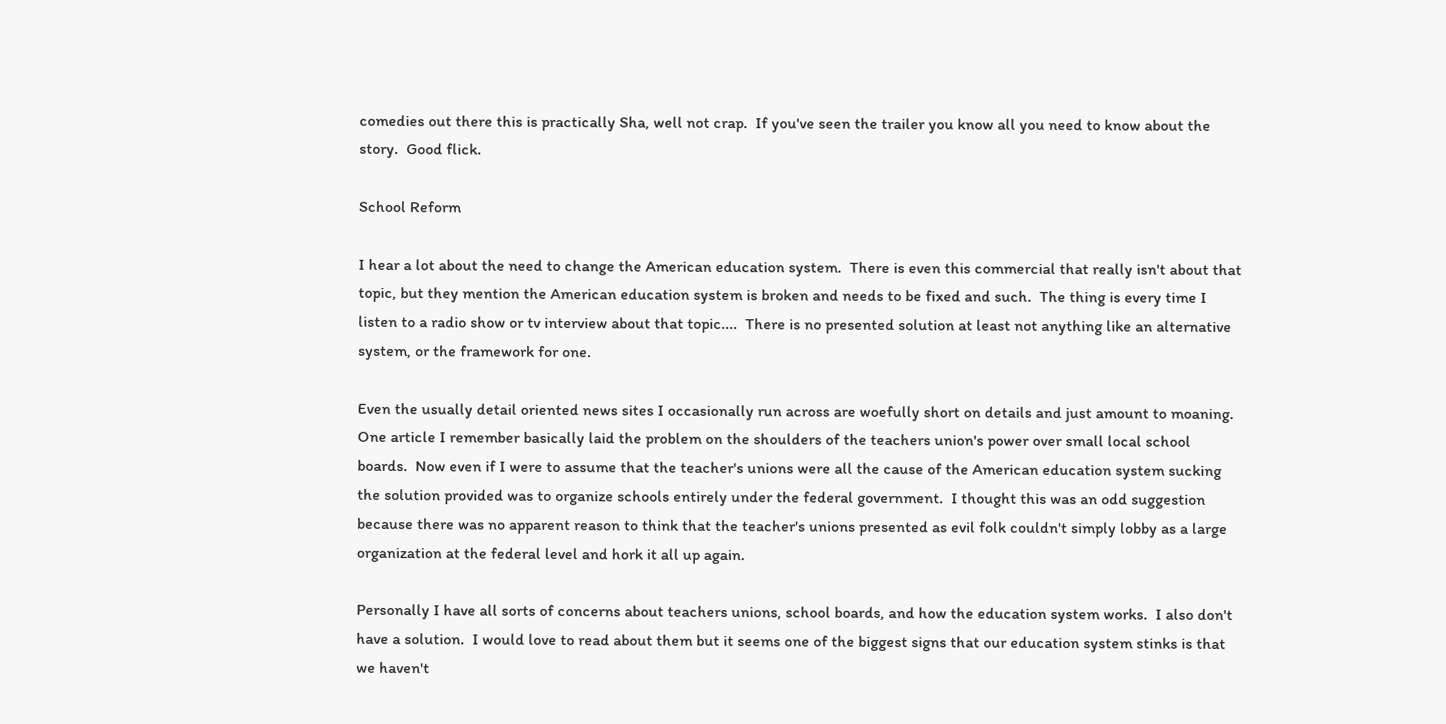comedies out there this is practically Sha, well not crap.  If you've seen the trailer you know all you need to know about the story.  Good flick.

School Reform

I hear a lot about the need to change the American education system.  There is even this commercial that really isn't about that topic, but they mention the American education system is broken and needs to be fixed and such.  The thing is every time I listen to a radio show or tv interview about that topic....  There is no presented solution at least not anything like an alternative system, or the framework for one.

Even the usually detail oriented news sites I occasionally run across are woefully short on details and just amount to moaning.  One article I remember basically laid the problem on the shoulders of the teachers union's power over small local school boards.  Now even if I were to assume that the teacher's unions were all the cause of the American education system sucking the solution provided was to organize schools entirely under the federal government.  I thought this was an odd suggestion because there was no apparent reason to think that the teacher's unions presented as evil folk couldn't simply lobby as a large organization at the federal level and hork it all up again.

Personally I have all sorts of concerns about teachers unions, school boards, and how the education system works.  I also don't have a solution.  I would love to read about them but it seems one of the biggest signs that our education system stinks is that we haven't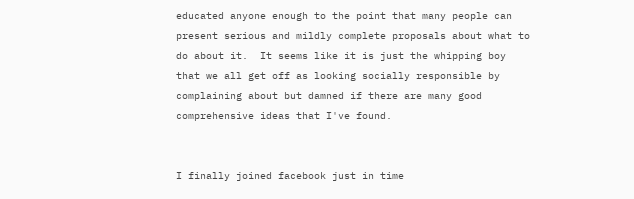educated anyone enough to the point that many people can present serious and mildly complete proposals about what to do about it.  It seems like it is just the whipping boy that we all get off as looking socially responsible by complaining about but damned if there are many good comprehensive ideas that I've found.


I finally joined facebook just in time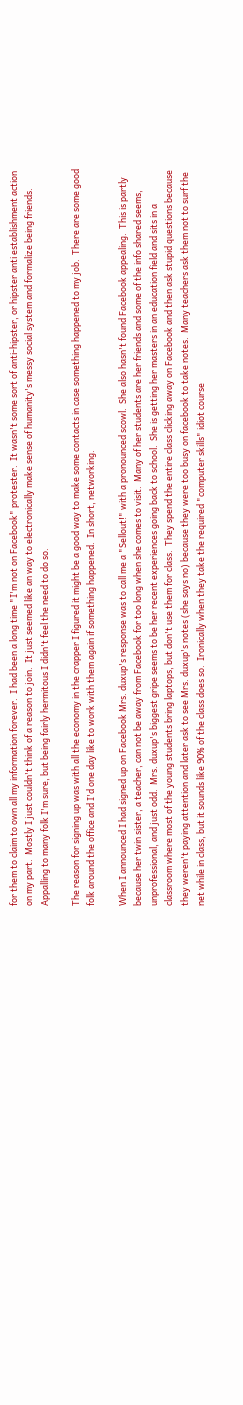for them to claim to own all my information forever.  I had been a long time "I'm not on Facebook" protester.  It wasn't some sort of anti-hipster, or hipster anti establishment action on my part.  Mostly I just couldn't think of a reason to join.  It just seemed like an way to electronically make sense of humanity's messy social system and formalize being friends.  Appalling to many folk I'm sure, but being fairly hermitous I didn't feel the need to do so.

The reason for signing up was with all the economy in the crapper I figured it might be a good way to make some contacts in case something happened to my job.  There are some good folk around the office and I'd one day like to work with them again if something happened.  In short, networking.

When I announced I had signed up on Facebook Mrs. duxup's response was to call me a "Sellout!" with a pronounced scowl.  She also hasn't found Facebook appealing.  This is partly because her twin sister, a teacher, can not be away from Facebook for too long when she comes to visit.  Many of her students are her friends and some of the info shared seems, unprofessional, and just odd.  Mrs. duxup's biggest gripe seems to be her recent experiences going back to school.  She is getting her masters in an education field and sits in a classroom where most of the young students bring laptops, but don't use them for class.  They spend the entire class clicking away on Facebook and then ask stupid questions because they weren't paying attention and later ask to see Mrs. duxup's notes (she says no) because they were too busy on facebook to take notes.  Many teachers ask them not to surf the net while in class, but it sounds like 90% of the class does so.  Ironically when they take the required "computer skills" idiot course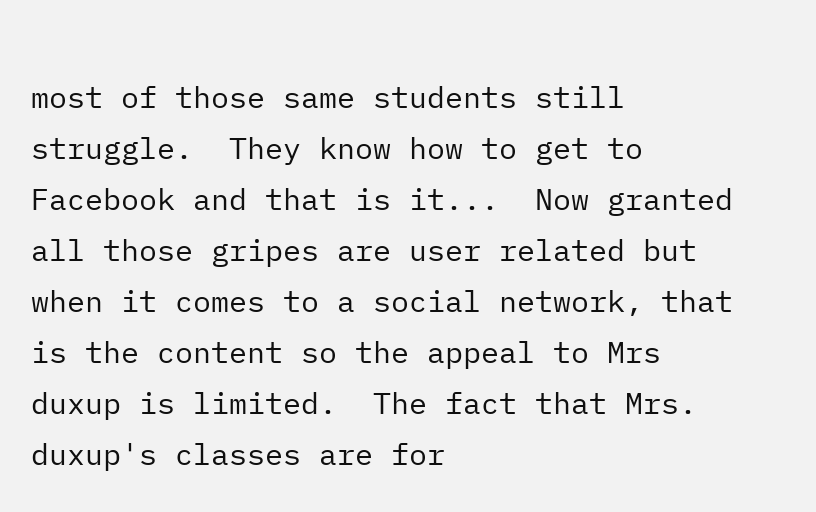most of those same students still struggle.  They know how to get to Facebook and that is it...  Now granted all those gripes are user related but when it comes to a social network, that is the content so the appeal to Mrs duxup is limited.  The fact that Mrs. duxup's classes are for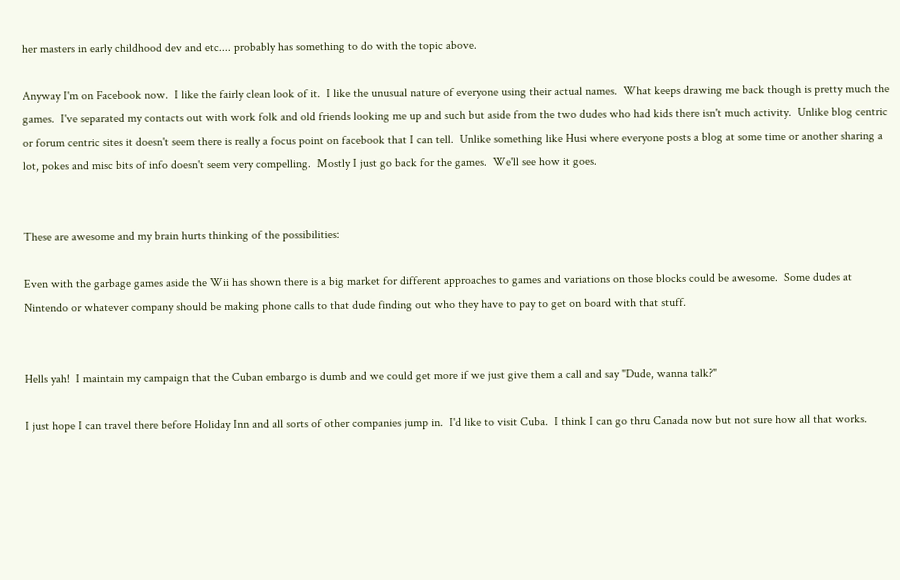her masters in early childhood dev and etc.... probably has something to do with the topic above.

Anyway I'm on Facebook now.  I like the fairly clean look of it.  I like the unusual nature of everyone using their actual names.  What keeps drawing me back though is pretty much the games.  I've separated my contacts out with work folk and old friends looking me up and such but aside from the two dudes who had kids there isn't much activity.  Unlike blog centric or forum centric sites it doesn't seem there is really a focus point on facebook that I can tell.  Unlike something like Husi where everyone posts a blog at some time or another sharing a lot, pokes and misc bits of info doesn't seem very compelling.  Mostly I just go back for the games.  We'll see how it goes.


These are awesome and my brain hurts thinking of the possibilities:

Even with the garbage games aside the Wii has shown there is a big market for different approaches to games and variations on those blocks could be awesome.  Some dudes at Nintendo or whatever company should be making phone calls to that dude finding out who they have to pay to get on board with that stuff.


Hells yah!  I maintain my campaign that the Cuban embargo is dumb and we could get more if we just give them a call and say "Dude, wanna talk?"

I just hope I can travel there before Holiday Inn and all sorts of other companies jump in.  I'd like to visit Cuba.  I think I can go thru Canada now but not sure how all that works.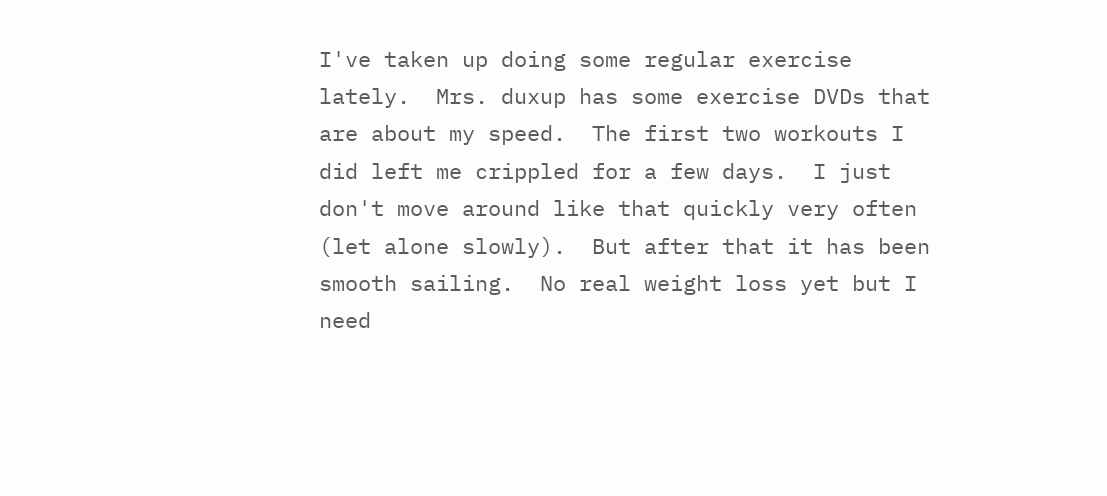I've taken up doing some regular exercise lately.  Mrs. duxup has some exercise DVDs that are about my speed.  The first two workouts I did left me crippled for a few days.  I just don't move around like that quickly very often (let alone slowly).  But after that it has been smooth sailing.  No real weight loss yet but I need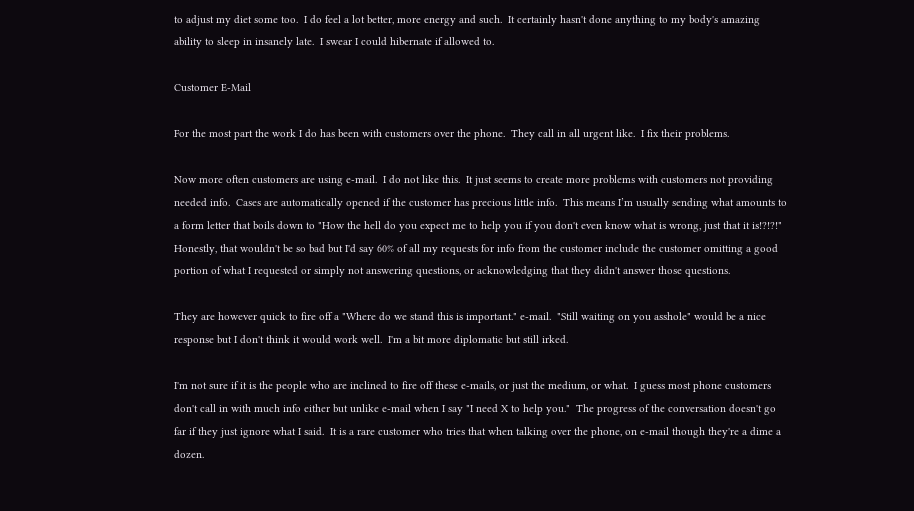to adjust my diet some too.  I do feel a lot better, more energy and such.  It certainly hasn't done anything to my body's amazing ability to sleep in insanely late.  I swear I could hibernate if allowed to.

Customer E-Mail

For the most part the work I do has been with customers over the phone.  They call in all urgent like.  I fix their problems.

Now more often customers are using e-mail.  I do not like this.  It just seems to create more problems with customers not providing needed info.  Cases are automatically opened if the customer has precious little info.  This means I’m usually sending what amounts to a form letter that boils down to "How the hell do you expect me to help you if you don't even know what is wrong, just that it is!?!?!"  Honestly, that wouldn't be so bad but I'd say 60% of all my requests for info from the customer include the customer omitting a good portion of what I requested or simply not answering questions, or acknowledging that they didn't answer those questions.

They are however quick to fire off a "Where do we stand this is important." e-mail.  "Still waiting on you asshole" would be a nice response but I don't think it would work well.  I'm a bit more diplomatic but still irked.

I'm not sure if it is the people who are inclined to fire off these e-mails, or just the medium, or what.  I guess most phone customers don't call in with much info either but unlike e-mail when I say "I need X to help you."  The progress of the conversation doesn't go far if they just ignore what I said.  It is a rare customer who tries that when talking over the phone, on e-mail though they're a dime a dozen.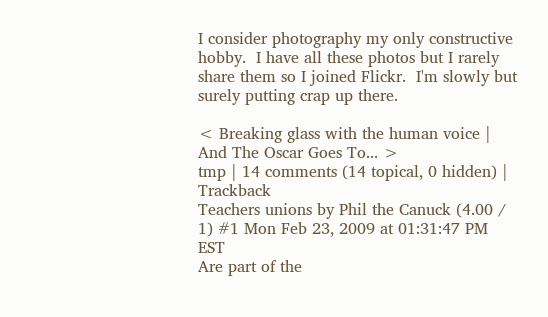I consider photography my only constructive hobby.  I have all these photos but I rarely share them so I joined Flickr.  I'm slowly but surely putting crap up there.

< Breaking glass with the human voice | And The Oscar Goes To... >
tmp | 14 comments (14 topical, 0 hidden) | Trackback
Teachers unions by Phil the Canuck (4.00 / 1) #1 Mon Feb 23, 2009 at 01:31:47 PM EST
Are part of the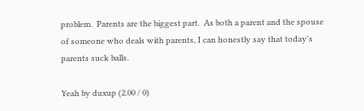problem.  Parents are the biggest part.  As both a parent and the spouse of someone who deals with parents, I can honestly say that today's parents suck balls.

Yeah by duxup (2.00 / 0)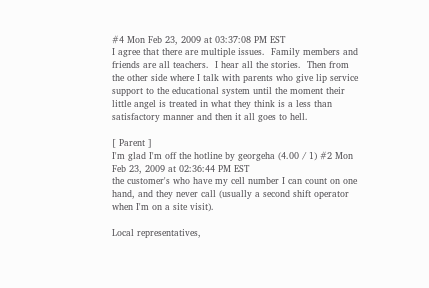#4 Mon Feb 23, 2009 at 03:37:08 PM EST
I agree that there are multiple issues.  Family members and friends are all teachers.  I hear all the stories.  Then from the other side where I talk with parents who give lip service support to the educational system until the moment their little angel is treated in what they think is a less than satisfactory manner and then it all goes to hell.

[ Parent ]
I'm glad I'm off the hotline by georgeha (4.00 / 1) #2 Mon Feb 23, 2009 at 02:36:44 PM EST
the customer's who have my cell number I can count on one hand, and they never call (usually a second shift operator when I'm on a site visit).

Local representatives,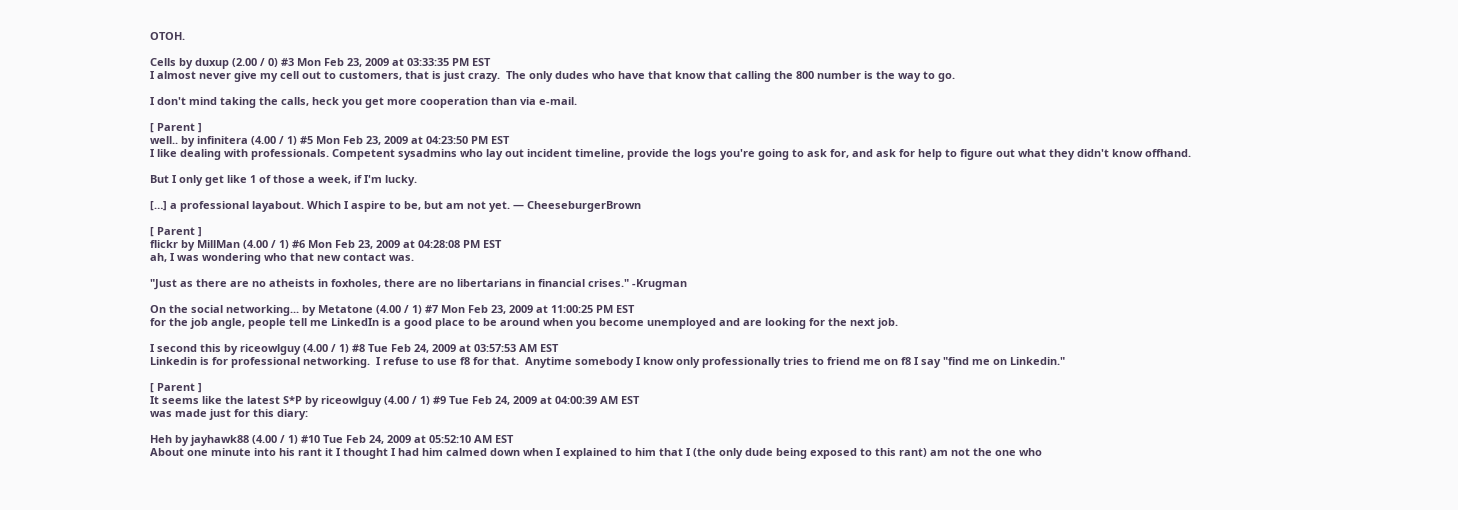OTOH.

Cells by duxup (2.00 / 0) #3 Mon Feb 23, 2009 at 03:33:35 PM EST
I almost never give my cell out to customers, that is just crazy.  The only dudes who have that know that calling the 800 number is the way to go.

I don't mind taking the calls, heck you get more cooperation than via e-mail.

[ Parent ]
well.. by infinitera (4.00 / 1) #5 Mon Feb 23, 2009 at 04:23:50 PM EST
I like dealing with professionals. Competent sysadmins who lay out incident timeline, provide the logs you're going to ask for, and ask for help to figure out what they didn't know offhand.

But I only get like 1 of those a week, if I'm lucky.

[…] a professional layabout. Which I aspire to be, but am not yet. — CheeseburgerBrown

[ Parent ]
flickr by MillMan (4.00 / 1) #6 Mon Feb 23, 2009 at 04:28:08 PM EST
ah, I was wondering who that new contact was.

"Just as there are no atheists in foxholes, there are no libertarians in financial crises." -Krugman

On the social networking... by Metatone (4.00 / 1) #7 Mon Feb 23, 2009 at 11:00:25 PM EST
for the job angle, people tell me LinkedIn is a good place to be around when you become unemployed and are looking for the next job.

I second this by riceowlguy (4.00 / 1) #8 Tue Feb 24, 2009 at 03:57:53 AM EST
Linkedin is for professional networking.  I refuse to use f8 for that.  Anytime somebody I know only professionally tries to friend me on f8 I say "find me on Linkedin."

[ Parent ]
It seems like the latest S*P by riceowlguy (4.00 / 1) #9 Tue Feb 24, 2009 at 04:00:39 AM EST
was made just for this diary:

Heh by jayhawk88 (4.00 / 1) #10 Tue Feb 24, 2009 at 05:52:10 AM EST
About one minute into his rant it I thought I had him calmed down when I explained to him that I (the only dude being exposed to this rant) am not the one who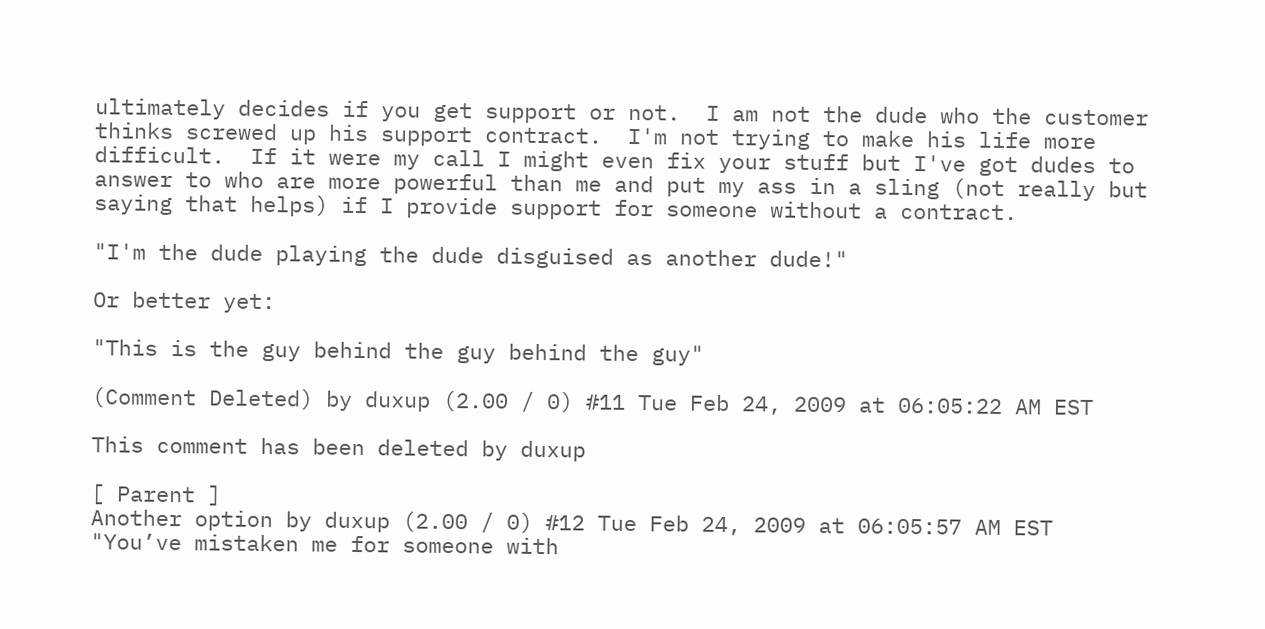ultimately decides if you get support or not.  I am not the dude who the customer thinks screwed up his support contract.  I'm not trying to make his life more difficult.  If it were my call I might even fix your stuff but I've got dudes to answer to who are more powerful than me and put my ass in a sling (not really but saying that helps) if I provide support for someone without a contract.

"I'm the dude playing the dude disguised as another dude!"

Or better yet:

"This is the guy behind the guy behind the guy"

(Comment Deleted) by duxup (2.00 / 0) #11 Tue Feb 24, 2009 at 06:05:22 AM EST

This comment has been deleted by duxup

[ Parent ]
Another option by duxup (2.00 / 0) #12 Tue Feb 24, 2009 at 06:05:57 AM EST
"You’ve mistaken me for someone with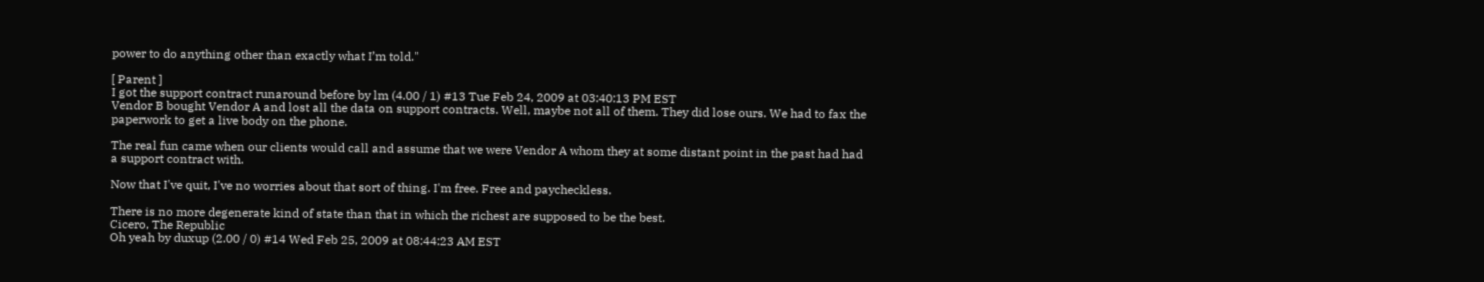power to do anything other than exactly what I’m told."

[ Parent ]
I got the support contract runaround before by lm (4.00 / 1) #13 Tue Feb 24, 2009 at 03:40:13 PM EST
Vendor B bought Vendor A and lost all the data on support contracts. Well, maybe not all of them. They did lose ours. We had to fax the paperwork to get a live body on the phone.

The real fun came when our clients would call and assume that we were Vendor A whom they at some distant point in the past had had a support contract with.

Now that I've quit, I've no worries about that sort of thing. I'm free. Free and paycheckless.

There is no more degenerate kind of state than that in which the richest are supposed to be the best.
Cicero, The Republic
Oh yeah by duxup (2.00 / 0) #14 Wed Feb 25, 2009 at 08:44:23 AM EST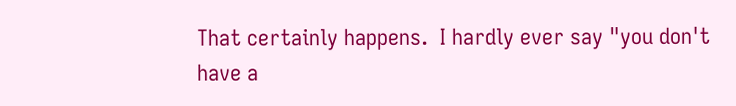That certainly happens.  I hardly ever say "you don't have a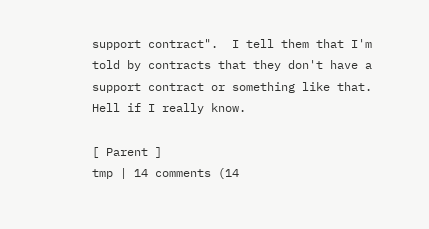support contract".  I tell them that I'm told by contracts that they don't have a support contract or something like that.  Hell if I really know.

[ Parent ]
tmp | 14 comments (14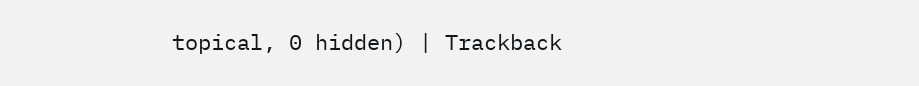topical, 0 hidden) | Trackback